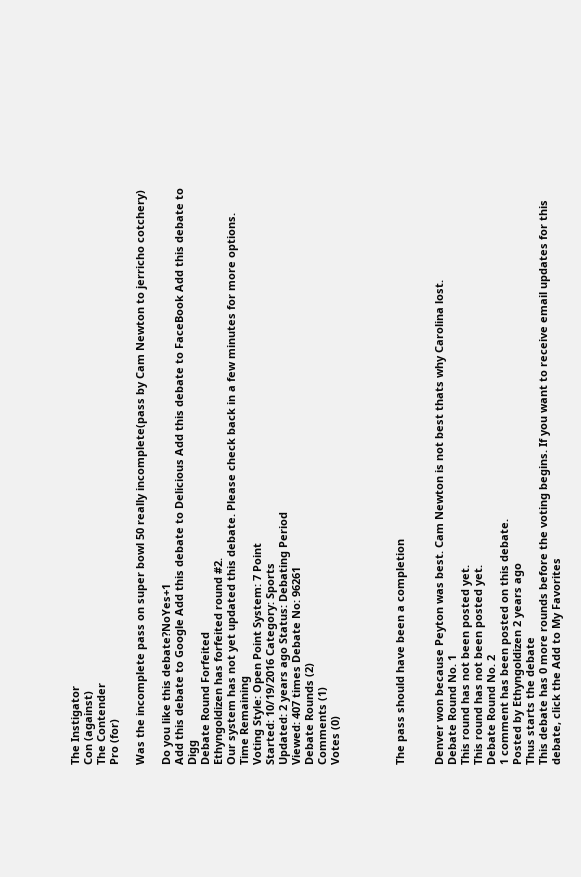The Instigator
Con (against)
The Contender
Pro (for)

Was the incomplete pass on super bowl 50 really incomplete(pass by Cam Newton to jerricho cotchery)

Do you like this debate?NoYes+1
Add this debate to Google Add this debate to Delicious Add this debate to FaceBook Add this debate to Digg
Debate Round Forfeited
Ethyngoldizen has forfeited round #2.
Our system has not yet updated this debate. Please check back in a few minutes for more options.
Time Remaining
Voting Style: Open Point System: 7 Point
Started: 10/19/2016 Category: Sports
Updated: 2 years ago Status: Debating Period
Viewed: 407 times Debate No: 96261
Debate Rounds (2)
Comments (1)
Votes (0)




The pass should have been a completion


Denver won because Peyton was best. Cam Newton is not best thats why Carolina lost.
Debate Round No. 1
This round has not been posted yet.
This round has not been posted yet.
Debate Round No. 2
1 comment has been posted on this debate.
Posted by Ethyngoldizen 2 years ago
Thus starts the debate
This debate has 0 more rounds before the voting begins. If you want to receive email updates for this debate, click the Add to My Favorites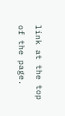link at the top of the page.